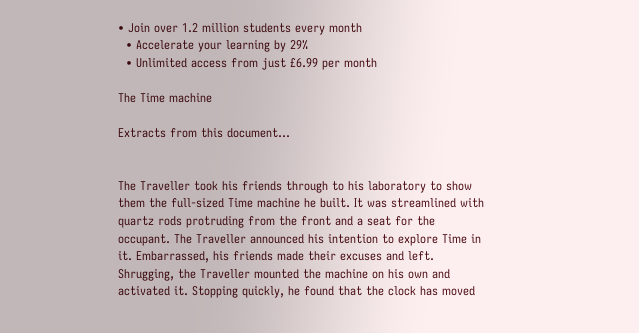• Join over 1.2 million students every month
  • Accelerate your learning by 29%
  • Unlimited access from just £6.99 per month

The Time machine

Extracts from this document...


The Traveller took his friends through to his laboratory to show them the full-sized Time machine he built. It was streamlined with quartz rods protruding from the front and a seat for the occupant. The Traveller announced his intention to explore Time in it. Embarrassed, his friends made their excuses and left. Shrugging, the Traveller mounted the machine on his own and activated it. Stopping quickly, he found that the clock has moved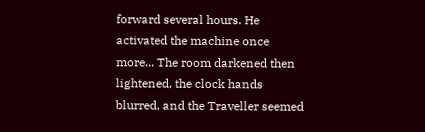forward several hours. He activated the machine once more... The room darkened then lightened, the clock hands blurred, and the Traveller seemed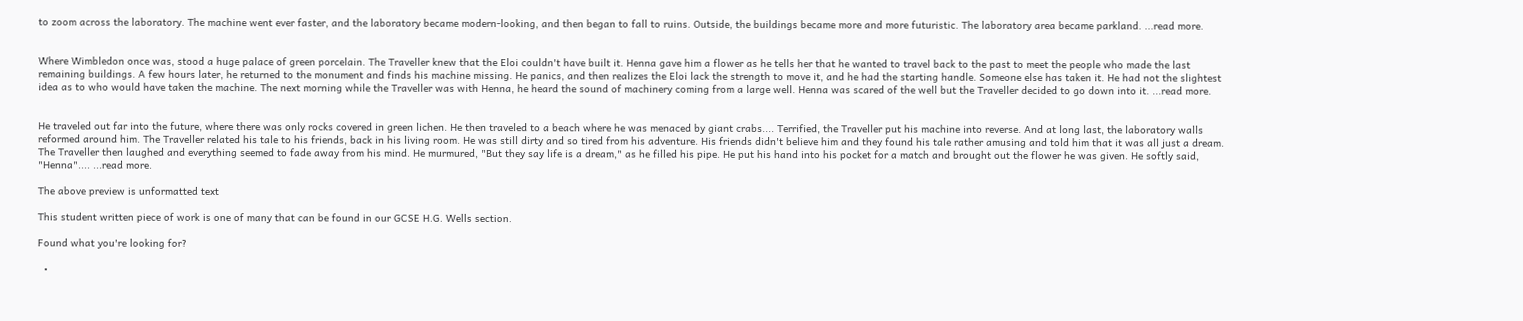to zoom across the laboratory. The machine went ever faster, and the laboratory became modern-looking, and then began to fall to ruins. Outside, the buildings became more and more futuristic. The laboratory area became parkland. ...read more.


Where Wimbledon once was, stood a huge palace of green porcelain. The Traveller knew that the Eloi couldn't have built it. Henna gave him a flower as he tells her that he wanted to travel back to the past to meet the people who made the last remaining buildings. A few hours later, he returned to the monument and finds his machine missing. He panics, and then realizes the Eloi lack the strength to move it, and he had the starting handle. Someone else has taken it. He had not the slightest idea as to who would have taken the machine. The next morning while the Traveller was with Henna, he heard the sound of machinery coming from a large well. Henna was scared of the well but the Traveller decided to go down into it. ...read more.


He traveled out far into the future, where there was only rocks covered in green lichen. He then traveled to a beach where he was menaced by giant crabs.... Terrified, the Traveller put his machine into reverse. And at long last, the laboratory walls reformed around him. The Traveller related his tale to his friends, back in his living room. He was still dirty and so tired from his adventure. His friends didn't believe him and they found his tale rather amusing and told him that it was all just a dream. The Traveller then laughed and everything seemed to fade away from his mind. He murmured, "But they say life is a dream," as he filled his pipe. He put his hand into his pocket for a match and brought out the flower he was given. He softly said, "Henna".... ...read more.

The above preview is unformatted text

This student written piece of work is one of many that can be found in our GCSE H.G. Wells section.

Found what you're looking for?

  •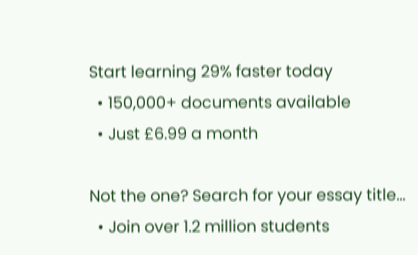Start learning 29% faster today
  • 150,000+ documents available
  • Just £6.99 a month

Not the one? Search for your essay title...
  • Join over 1.2 million students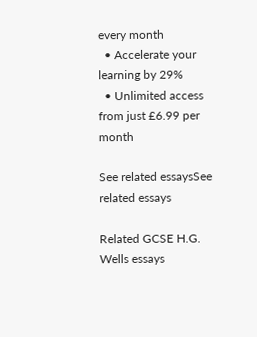every month
  • Accelerate your learning by 29%
  • Unlimited access from just £6.99 per month

See related essaysSee related essays

Related GCSE H.G. Wells essays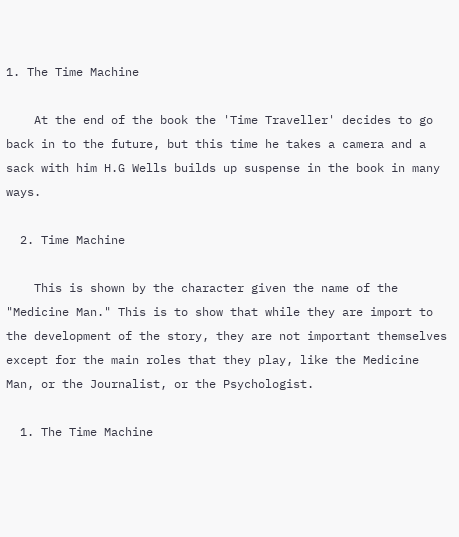1. The Time Machine

    At the end of the book the 'Time Traveller' decides to go back in to the future, but this time he takes a camera and a sack with him H.G Wells builds up suspense in the book in many ways.

  2. Time Machine

    This is shown by the character given the name of the "Medicine Man." This is to show that while they are import to the development of the story, they are not important themselves except for the main roles that they play, like the Medicine Man, or the Journalist, or the Psychologist.

  1. The Time Machine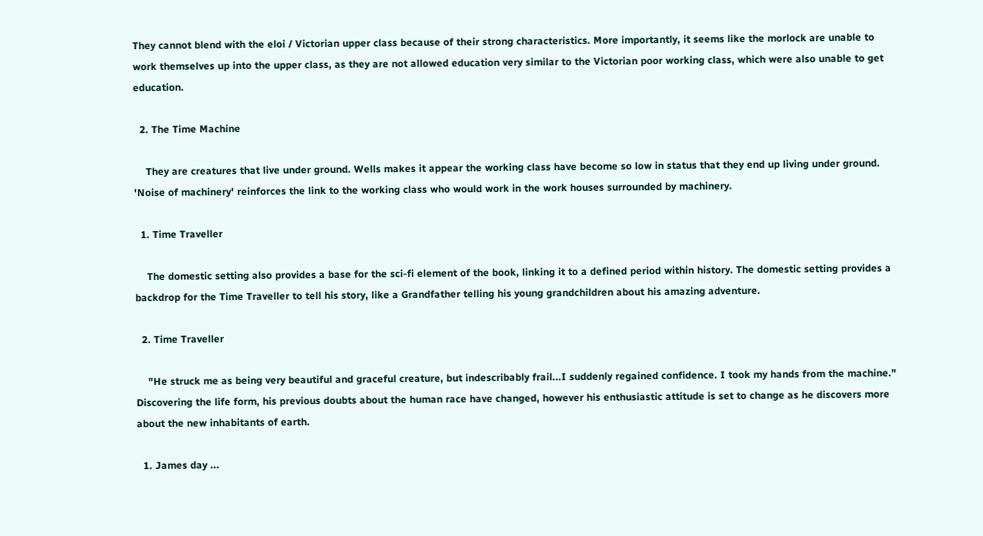They cannot blend with the eloi / Victorian upper class because of their strong characteristics. More importantly, it seems like the morlock are unable to work themselves up into the upper class, as they are not allowed education very similar to the Victorian poor working class, which were also unable to get education.

  2. The Time Machine

    They are creatures that live under ground. Wells makes it appear the working class have become so low in status that they end up living under ground. 'Noise of machinery' reinforces the link to the working class who would work in the work houses surrounded by machinery.

  1. Time Traveller

    The domestic setting also provides a base for the sci-fi element of the book, linking it to a defined period within history. The domestic setting provides a backdrop for the Time Traveller to tell his story, like a Grandfather telling his young grandchildren about his amazing adventure.

  2. Time Traveller

    "He struck me as being very beautiful and graceful creature, but indescribably frail...I suddenly regained confidence. I took my hands from the machine." Discovering the life form, his previous doubts about the human race have changed, however his enthusiastic attitude is set to change as he discovers more about the new inhabitants of earth.

  1. James day ...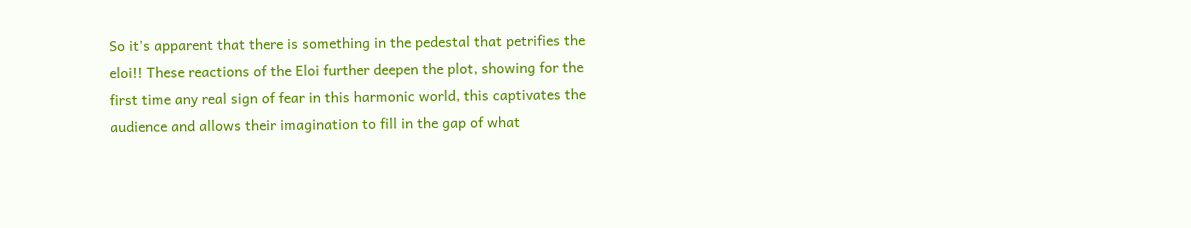So it's apparent that there is something in the pedestal that petrifies the eloi!! These reactions of the Eloi further deepen the plot, showing for the first time any real sign of fear in this harmonic world, this captivates the audience and allows their imagination to fill in the gap of what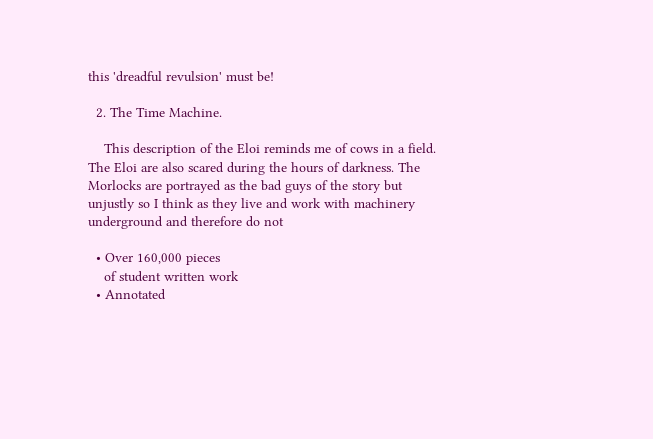this 'dreadful revulsion' must be!

  2. The Time Machine.

    This description of the Eloi reminds me of cows in a field. The Eloi are also scared during the hours of darkness. The Morlocks are portrayed as the bad guys of the story but unjustly so I think as they live and work with machinery underground and therefore do not

  • Over 160,000 pieces
    of student written work
  • Annotated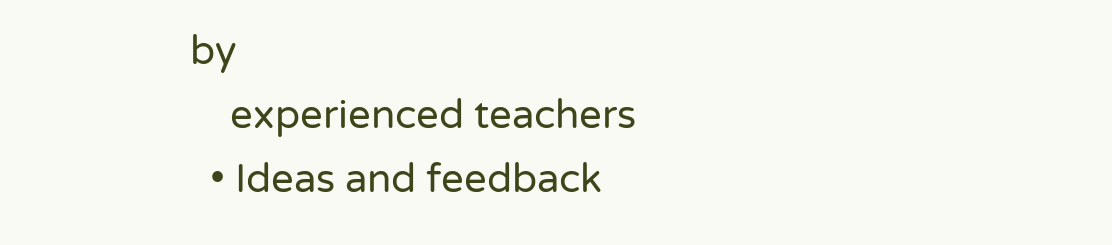by
    experienced teachers
  • Ideas and feedback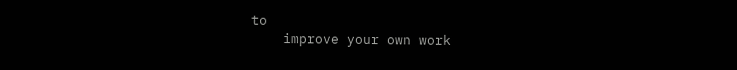to
    improve your own work